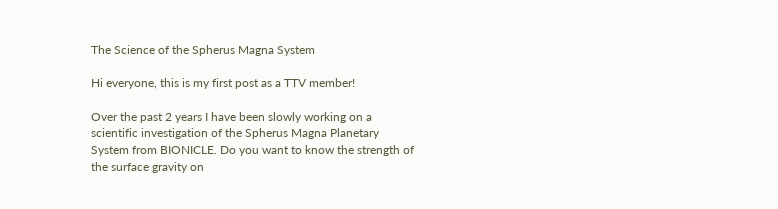The Science of the Spherus Magna System

Hi everyone, this is my first post as a TTV member!

Over the past 2 years I have been slowly working on a scientific investigation of the Spherus Magna Planetary System from BIONICLE. Do you want to know the strength of the surface gravity on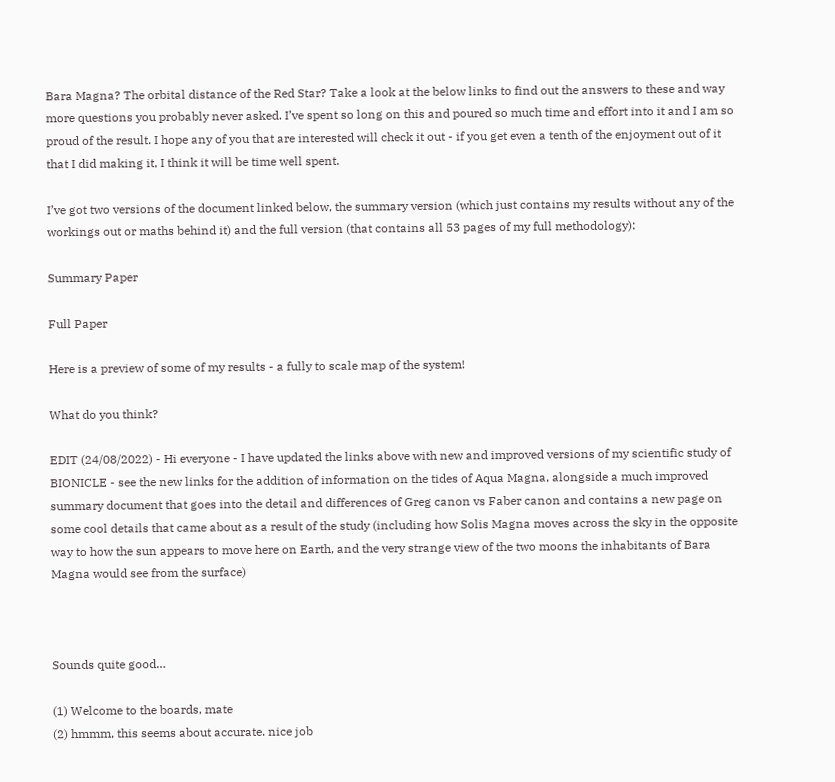Bara Magna? The orbital distance of the Red Star? Take a look at the below links to find out the answers to these and way more questions you probably never asked. I’ve spent so long on this and poured so much time and effort into it and I am so proud of the result. I hope any of you that are interested will check it out - if you get even a tenth of the enjoyment out of it that I did making it, I think it will be time well spent.

I’ve got two versions of the document linked below, the summary version (which just contains my results without any of the workings out or maths behind it) and the full version (that contains all 53 pages of my full methodology):

Summary Paper

Full Paper

Here is a preview of some of my results - a fully to scale map of the system!

What do you think?

EDIT (24/08/2022) - Hi everyone - I have updated the links above with new and improved versions of my scientific study of BIONICLE - see the new links for the addition of information on the tides of Aqua Magna, alongside a much improved summary document that goes into the detail and differences of Greg canon vs Faber canon and contains a new page on some cool details that came about as a result of the study (including how Solis Magna moves across the sky in the opposite way to how the sun appears to move here on Earth, and the very strange view of the two moons the inhabitants of Bara Magna would see from the surface)



Sounds quite good…

(1) Welcome to the boards, mate
(2) hmmm, this seems about accurate. nice job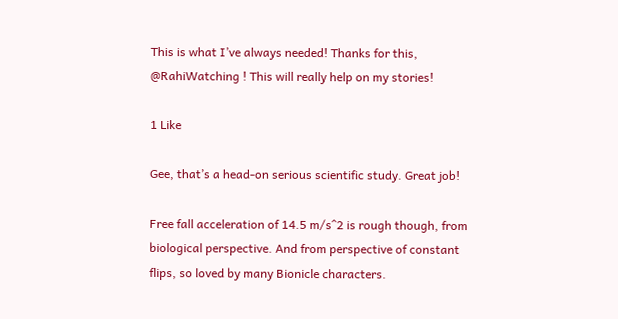This is what I’ve always needed! Thanks for this, @RahiWatching ! This will really help on my stories!

1 Like

Gee, that’s a head-on serious scientific study. Great job!

Free fall acceleration of 14.5 m/s^2 is rough though, from biological perspective. And from perspective of constant flips, so loved by many Bionicle characters.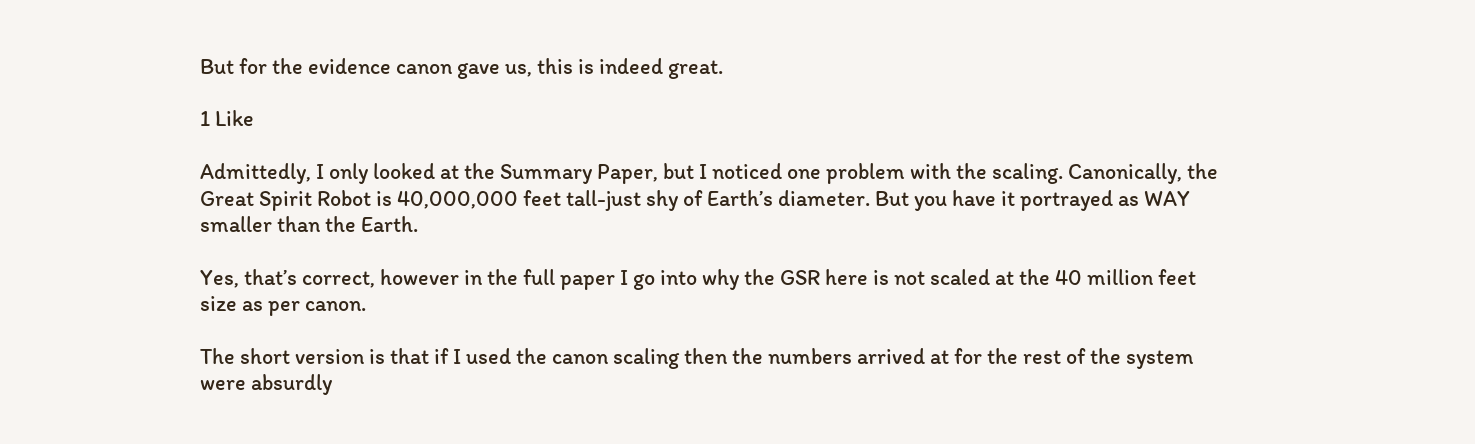But for the evidence canon gave us, this is indeed great.

1 Like

Admittedly, I only looked at the Summary Paper, but I noticed one problem with the scaling. Canonically, the Great Spirit Robot is 40,000,000 feet tall-just shy of Earth’s diameter. But you have it portrayed as WAY smaller than the Earth.

Yes, that’s correct, however in the full paper I go into why the GSR here is not scaled at the 40 million feet size as per canon.

The short version is that if I used the canon scaling then the numbers arrived at for the rest of the system were absurdly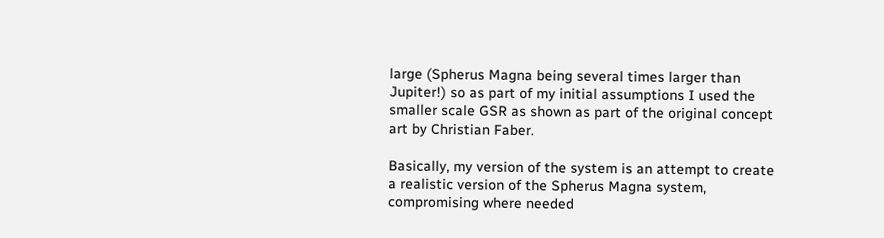large (Spherus Magna being several times larger than Jupiter!) so as part of my initial assumptions I used the smaller scale GSR as shown as part of the original concept art by Christian Faber.

Basically, my version of the system is an attempt to create a realistic version of the Spherus Magna system, compromising where needed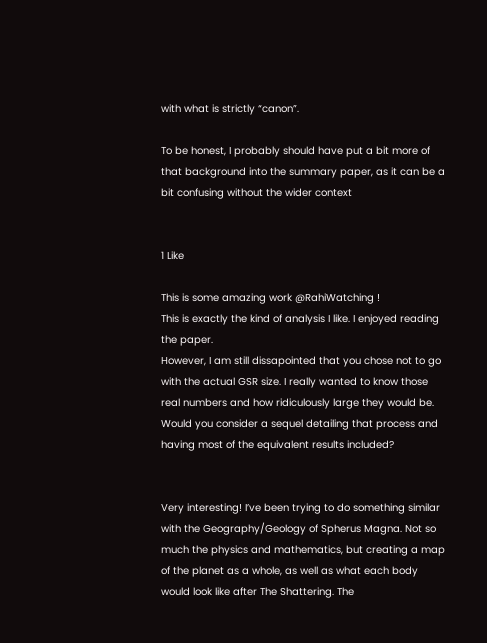with what is strictly “canon”.

To be honest, I probably should have put a bit more of that background into the summary paper, as it can be a bit confusing without the wider context


1 Like

This is some amazing work @RahiWatching !
This is exactly the kind of analysis I like. I enjoyed reading the paper.
However, I am still dissapointed that you chose not to go with the actual GSR size. I really wanted to know those real numbers and how ridiculously large they would be.
Would you consider a sequel detailing that process and having most of the equivalent results included?


Very interesting! I’ve been trying to do something similar with the Geography/Geology of Spherus Magna. Not so much the physics and mathematics, but creating a map of the planet as a whole, as well as what each body would look like after The Shattering. The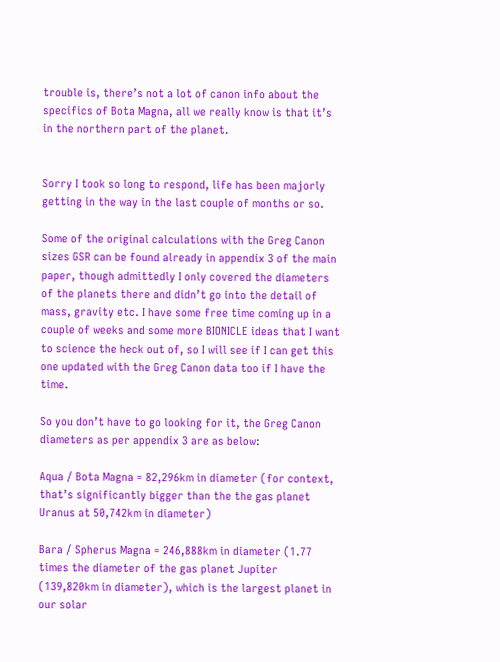trouble is, there’s not a lot of canon info about the specifics of Bota Magna, all we really know is that it’s in the northern part of the planet.


Sorry I took so long to respond, life has been majorly getting in the way in the last couple of months or so.

Some of the original calculations with the Greg Canon sizes GSR can be found already in appendix 3 of the main paper, though admittedly I only covered the diameters of the planets there and didn’t go into the detail of mass, gravity etc. I have some free time coming up in a couple of weeks and some more BIONICLE ideas that I want to science the heck out of, so I will see if I can get this one updated with the Greg Canon data too if I have the time.

So you don’t have to go looking for it, the Greg Canon diameters as per appendix 3 are as below:

Aqua / Bota Magna = 82,296km in diameter (for context, that’s significantly bigger than the the gas planet Uranus at 50,742km in diameter)

Bara / Spherus Magna = 246,888km in diameter (1.77 times the diameter of the gas planet Jupiter (139,820km in diameter), which is the largest planet in our solar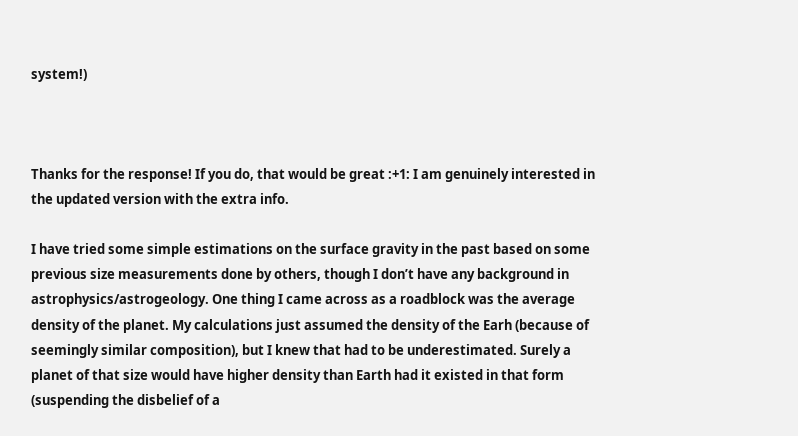system!)



Thanks for the response! If you do, that would be great :+1: I am genuinely interested in the updated version with the extra info.

I have tried some simple estimations on the surface gravity in the past based on some previous size measurements done by others, though I don’t have any background in astrophysics/astrogeology. One thing I came across as a roadblock was the average density of the planet. My calculations just assumed the density of the Earh (because of seemingly similar composition), but I knew that had to be underestimated. Surely a planet of that size would have higher density than Earth had it existed in that form (suspending the disbelief of a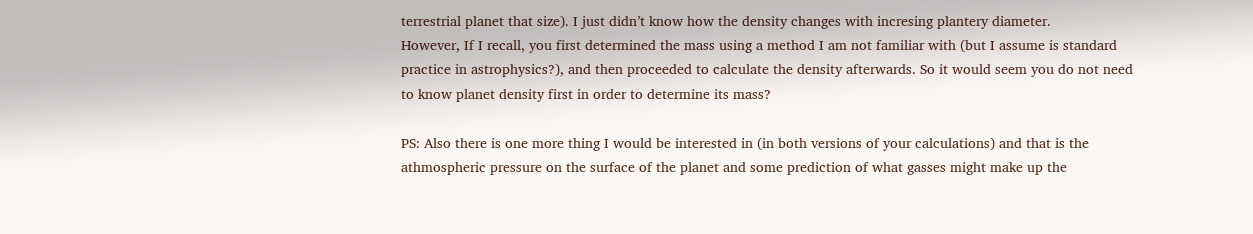terrestrial planet that size). I just didn’t know how the density changes with incresing plantery diameter.
However, If I recall, you first determined the mass using a method I am not familiar with (but I assume is standard practice in astrophysics?), and then proceeded to calculate the density afterwards. So it would seem you do not need to know planet density first in order to determine its mass?

PS: Also there is one more thing I would be interested in (in both versions of your calculations) and that is the athmospheric pressure on the surface of the planet and some prediction of what gasses might make up the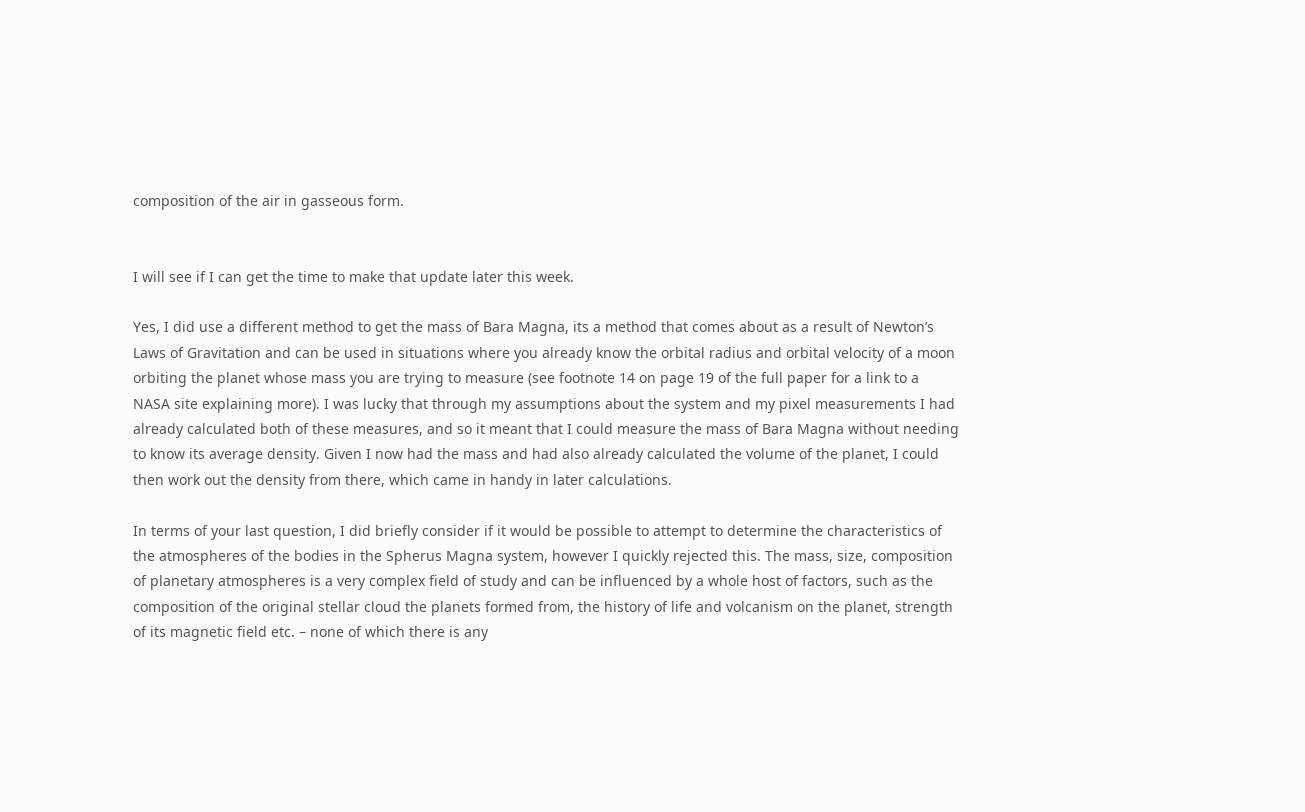composition of the air in gasseous form.


I will see if I can get the time to make that update later this week.

Yes, I did use a different method to get the mass of Bara Magna, its a method that comes about as a result of Newton’s Laws of Gravitation and can be used in situations where you already know the orbital radius and orbital velocity of a moon orbiting the planet whose mass you are trying to measure (see footnote 14 on page 19 of the full paper for a link to a NASA site explaining more). I was lucky that through my assumptions about the system and my pixel measurements I had already calculated both of these measures, and so it meant that I could measure the mass of Bara Magna without needing to know its average density. Given I now had the mass and had also already calculated the volume of the planet, I could then work out the density from there, which came in handy in later calculations.

In terms of your last question, I did briefly consider if it would be possible to attempt to determine the characteristics of the atmospheres of the bodies in the Spherus Magna system, however I quickly rejected this. The mass, size, composition of planetary atmospheres is a very complex field of study and can be influenced by a whole host of factors, such as the composition of the original stellar cloud the planets formed from, the history of life and volcanism on the planet, strength of its magnetic field etc. – none of which there is any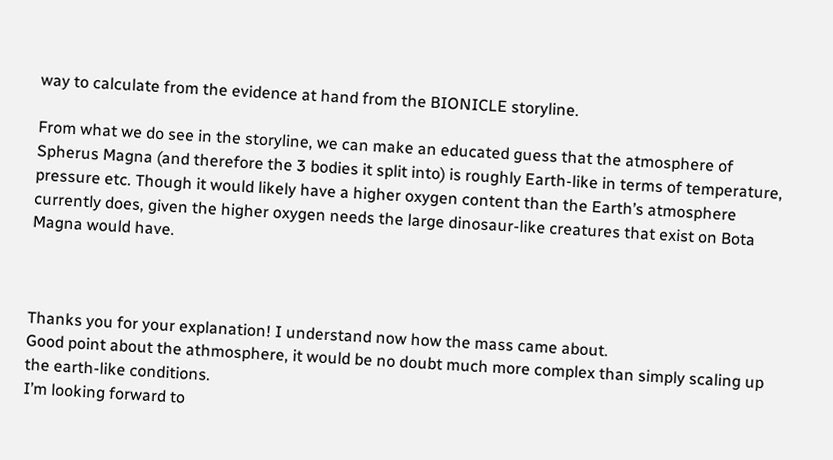way to calculate from the evidence at hand from the BIONICLE storyline.

From what we do see in the storyline, we can make an educated guess that the atmosphere of Spherus Magna (and therefore the 3 bodies it split into) is roughly Earth-like in terms of temperature, pressure etc. Though it would likely have a higher oxygen content than the Earth’s atmosphere currently does, given the higher oxygen needs the large dinosaur-like creatures that exist on Bota Magna would have.



Thanks you for your explanation! I understand now how the mass came about.
Good point about the athmosphere, it would be no doubt much more complex than simply scaling up the earth-like conditions.
I’m looking forward to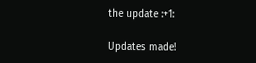the update :+1:

Updates made!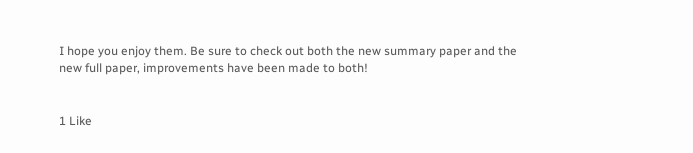I hope you enjoy them. Be sure to check out both the new summary paper and the new full paper, improvements have been made to both!


1 Like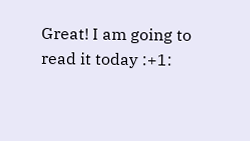Great! I am going to read it today :+1: